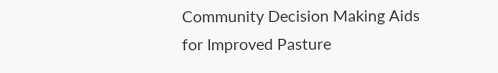Community Decision Making Aids for Improved Pasture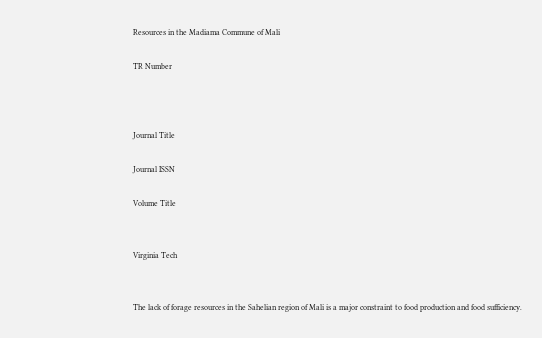Resources in the Madiama Commune of Mali

TR Number



Journal Title

Journal ISSN

Volume Title


Virginia Tech


The lack of forage resources in the Sahelian region of Mali is a major constraint to food production and food sufficiency.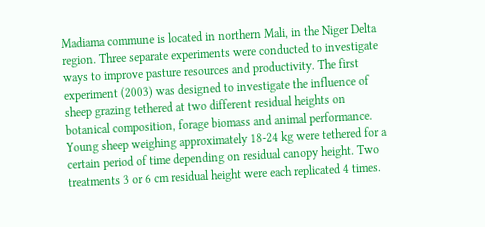Madiama commune is located in northern Mali, in the Niger Delta region. Three separate experiments were conducted to investigate ways to improve pasture resources and productivity. The first experiment (2003) was designed to investigate the influence of sheep grazing tethered at two different residual heights on botanical composition, forage biomass and animal performance. Young sheep weighing approximately 18-24 kg were tethered for a certain period of time depending on residual canopy height. Two treatments 3 or 6 cm residual height were each replicated 4 times.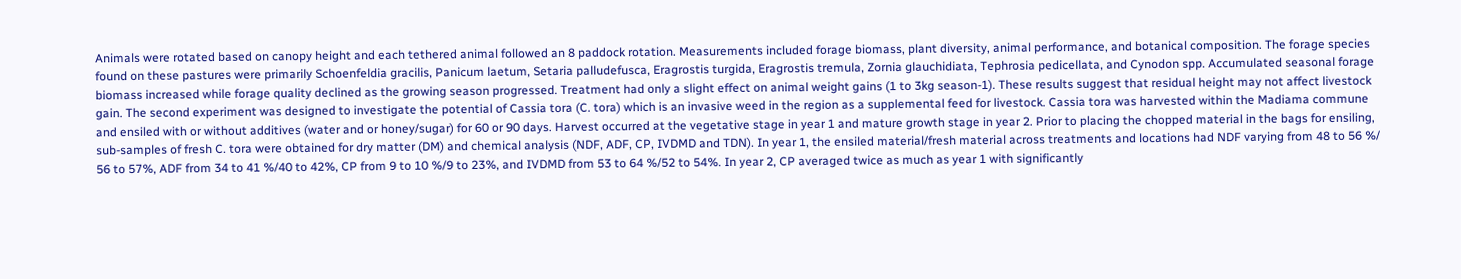Animals were rotated based on canopy height and each tethered animal followed an 8 paddock rotation. Measurements included forage biomass, plant diversity, animal performance, and botanical composition. The forage species found on these pastures were primarily Schoenfeldia gracilis, Panicum laetum, Setaria palludefusca, Eragrostis turgida, Eragrostis tremula, Zornia glauchidiata, Tephrosia pedicellata, and Cynodon spp. Accumulated seasonal forage biomass increased while forage quality declined as the growing season progressed. Treatment had only a slight effect on animal weight gains (1 to 3kg season-1). These results suggest that residual height may not affect livestock gain. The second experiment was designed to investigate the potential of Cassia tora (C. tora) which is an invasive weed in the region as a supplemental feed for livestock. Cassia tora was harvested within the Madiama commune and ensiled with or without additives (water and or honey/sugar) for 60 or 90 days. Harvest occurred at the vegetative stage in year 1 and mature growth stage in year 2. Prior to placing the chopped material in the bags for ensiling, sub-samples of fresh C. tora were obtained for dry matter (DM) and chemical analysis (NDF, ADF, CP, IVDMD and TDN). In year 1, the ensiled material/fresh material across treatments and locations had NDF varying from 48 to 56 %/ 56 to 57%, ADF from 34 to 41 %/40 to 42%, CP from 9 to 10 %/9 to 23%, and IVDMD from 53 to 64 %/52 to 54%. In year 2, CP averaged twice as much as year 1 with significantly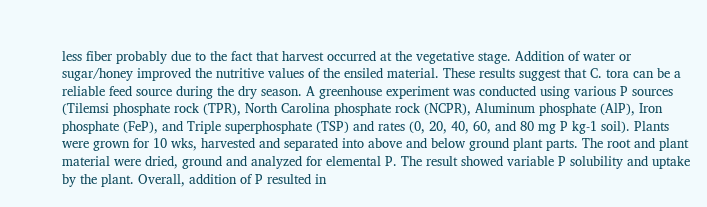less fiber probably due to the fact that harvest occurred at the vegetative stage. Addition of water or sugar/honey improved the nutritive values of the ensiled material. These results suggest that C. tora can be a reliable feed source during the dry season. A greenhouse experiment was conducted using various P sources (Tilemsi phosphate rock (TPR), North Carolina phosphate rock (NCPR), Aluminum phosphate (AlP), Iron phosphate (FeP), and Triple superphosphate (TSP) and rates (0, 20, 40, 60, and 80 mg P kg-1 soil). Plants were grown for 10 wks, harvested and separated into above and below ground plant parts. The root and plant material were dried, ground and analyzed for elemental P. The result showed variable P solubility and uptake by the plant. Overall, addition of P resulted in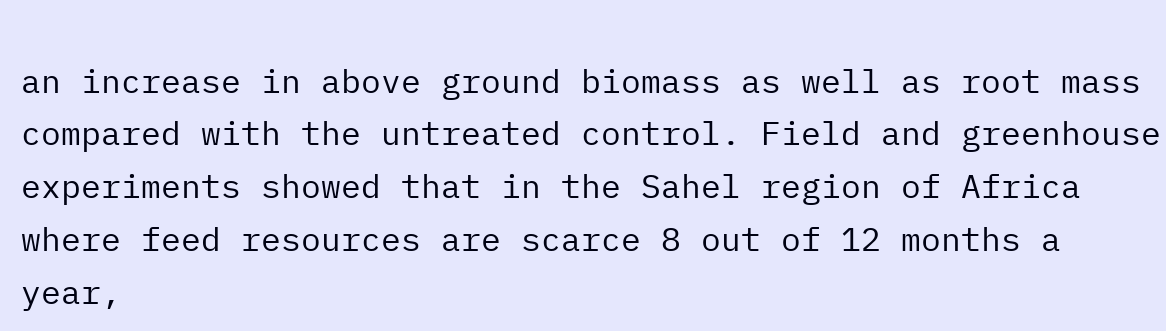an increase in above ground biomass as well as root mass compared with the untreated control. Field and greenhouse experiments showed that in the Sahel region of Africa where feed resources are scarce 8 out of 12 months a year,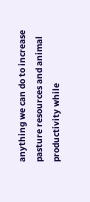anything we can do to increase pasture resources and animal productivity while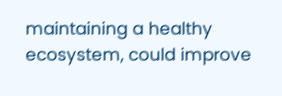maintaining a healthy ecosystem, could improve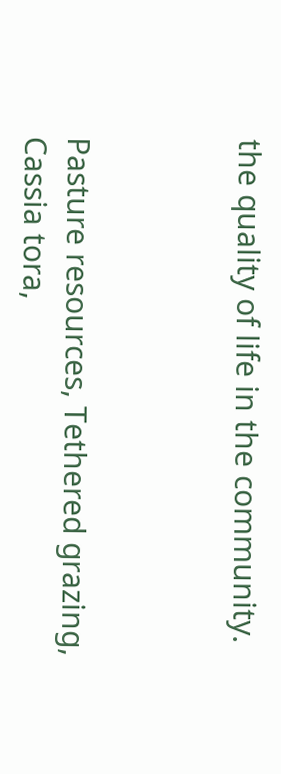the quality of life in the community.



Pasture resources, Tethered grazing, Cassia tora,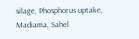silage, Phosphorus uptake, Madiama, Sahel